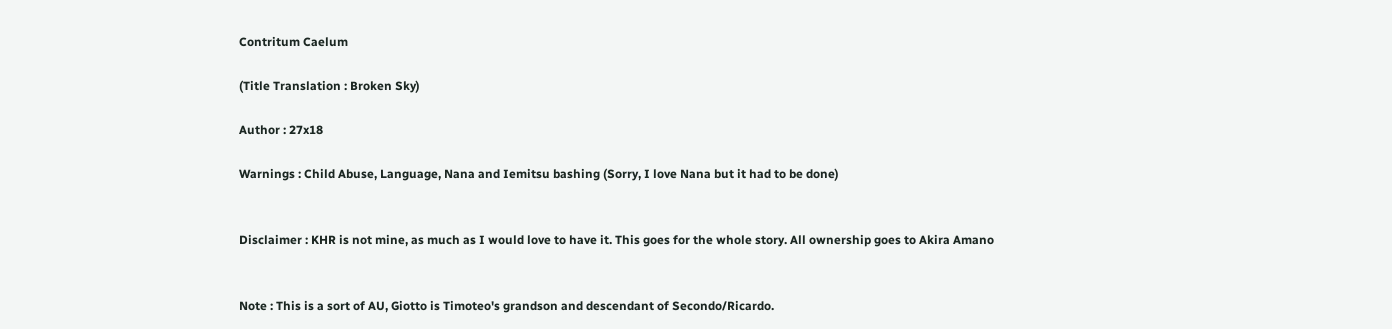Contritum Caelum

(Title Translation : Broken Sky)

Author : 27x18

Warnings : Child Abuse, Language, Nana and Iemitsu bashing (Sorry, I love Nana but it had to be done)


Disclaimer : KHR is not mine, as much as I would love to have it. This goes for the whole story. All ownership goes to Akira Amano


Note : This is a sort of AU, Giotto is Timoteo's grandson and descendant of Secondo/Ricardo.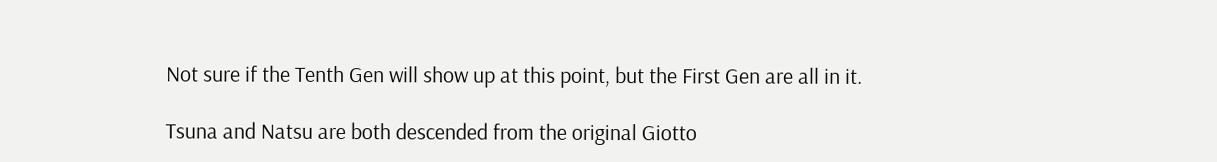Not sure if the Tenth Gen will show up at this point, but the First Gen are all in it.

Tsuna and Natsu are both descended from the original Giotto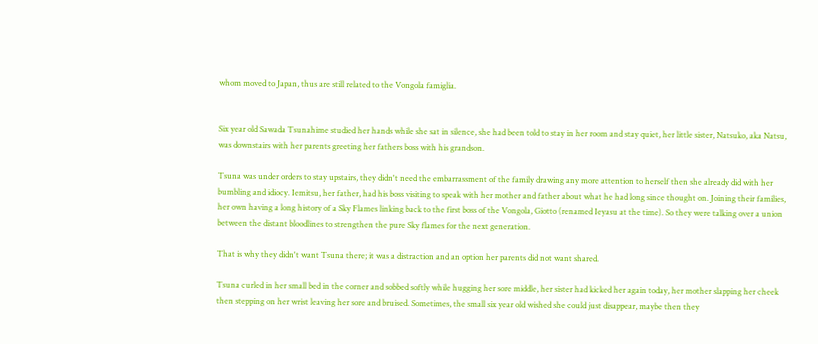whom moved to Japan, thus are still related to the Vongola famiglia.


Six year old Sawada Tsunahime studied her hands while she sat in silence, she had been told to stay in her room and stay quiet, her little sister, Natsuko, aka Natsu, was downstairs with her parents greeting her fathers boss with his grandson.

Tsuna was under orders to stay upstairs, they didn't need the embarrassment of the family drawing any more attention to herself then she already did with her bumbling and idiocy. Iemitsu, her father, had his boss visiting to speak with her mother and father about what he had long since thought on. Joining their families, her own having a long history of a Sky Flames linking back to the first boss of the Vongola, Giotto (renamed Ieyasu at the time). So they were talking over a union between the distant bloodlines to strengthen the pure Sky flames for the next generation.

That is why they didn't want Tsuna there; it was a distraction and an option her parents did not want shared.

Tsuna curled in her small bed in the corner and sobbed softly while hugging her sore middle, her sister had kicked her again today, her mother slapping her cheek then stepping on her wrist leaving her sore and bruised. Sometimes, the small six year old wished she could just disappear, maybe then they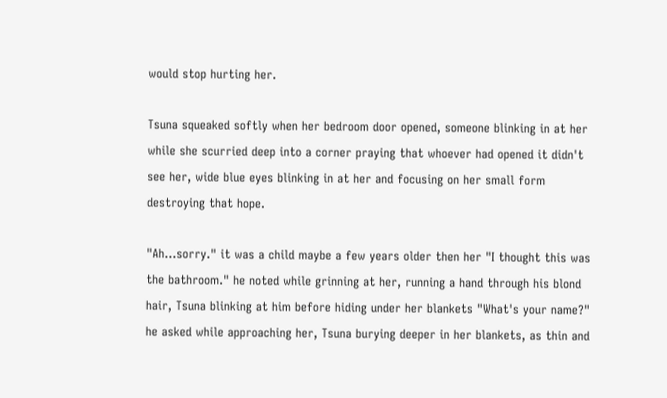would stop hurting her.

Tsuna squeaked softly when her bedroom door opened, someone blinking in at her while she scurried deep into a corner praying that whoever had opened it didn't see her, wide blue eyes blinking in at her and focusing on her small form destroying that hope.

"Ah...sorry." it was a child maybe a few years older then her "I thought this was the bathroom." he noted while grinning at her, running a hand through his blond hair, Tsuna blinking at him before hiding under her blankets "What's your name?" he asked while approaching her, Tsuna burying deeper in her blankets, as thin and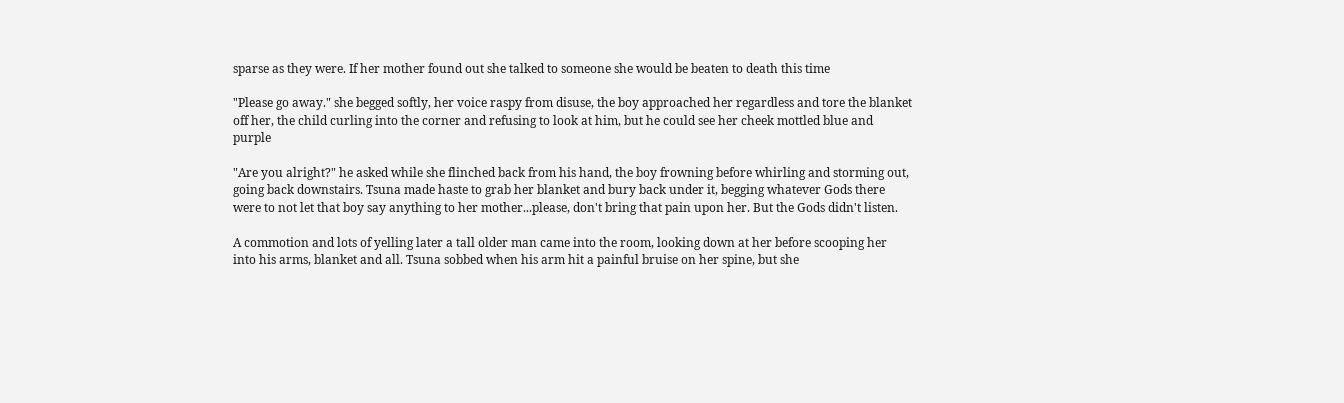sparse as they were. If her mother found out she talked to someone she would be beaten to death this time

"Please go away." she begged softly, her voice raspy from disuse, the boy approached her regardless and tore the blanket off her, the child curling into the corner and refusing to look at him, but he could see her cheek mottled blue and purple

"Are you alright?" he asked while she flinched back from his hand, the boy frowning before whirling and storming out, going back downstairs. Tsuna made haste to grab her blanket and bury back under it, begging whatever Gods there were to not let that boy say anything to her mother...please, don't bring that pain upon her. But the Gods didn't listen.

A commotion and lots of yelling later a tall older man came into the room, looking down at her before scooping her into his arms, blanket and all. Tsuna sobbed when his arm hit a painful bruise on her spine, but she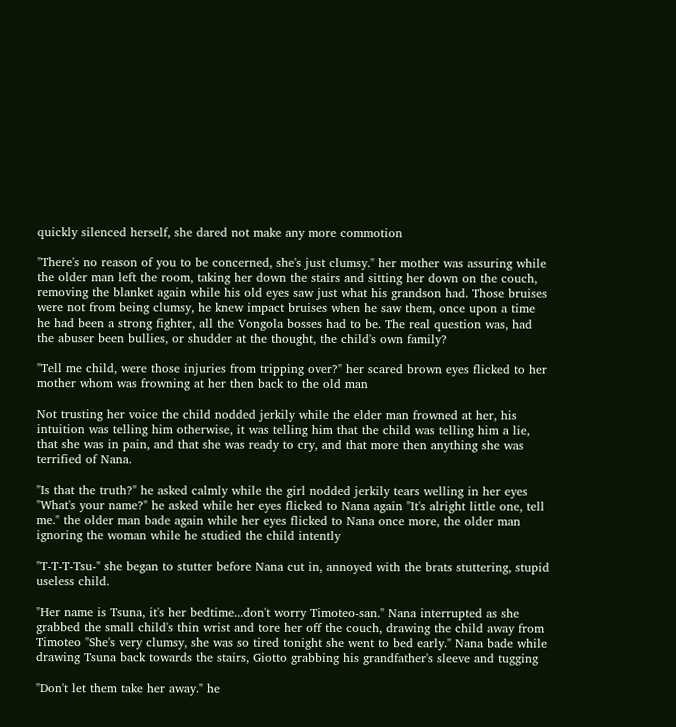quickly silenced herself, she dared not make any more commotion

"There's no reason of you to be concerned, she's just clumsy." her mother was assuring while the older man left the room, taking her down the stairs and sitting her down on the couch, removing the blanket again while his old eyes saw just what his grandson had. Those bruises were not from being clumsy, he knew impact bruises when he saw them, once upon a time he had been a strong fighter, all the Vongola bosses had to be. The real question was, had the abuser been bullies, or shudder at the thought, the child's own family?

"Tell me child, were those injuries from tripping over?" her scared brown eyes flicked to her mother whom was frowning at her then back to the old man

Not trusting her voice the child nodded jerkily while the elder man frowned at her, his intuition was telling him otherwise, it was telling him that the child was telling him a lie, that she was in pain, and that she was ready to cry, and that more then anything she was terrified of Nana.

"Is that the truth?" he asked calmly while the girl nodded jerkily tears welling in her eyes "What's your name?" he asked while her eyes flicked to Nana again "It's alright little one, tell me." the older man bade again while her eyes flicked to Nana once more, the older man ignoring the woman while he studied the child intently

"T-T-T-Tsu-" she began to stutter before Nana cut in, annoyed with the brats stuttering, stupid useless child.

"Her name is Tsuna, it's her bedtime...don't worry Timoteo-san." Nana interrupted as she grabbed the small child's thin wrist and tore her off the couch, drawing the child away from Timoteo "She's very clumsy, she was so tired tonight she went to bed early." Nana bade while drawing Tsuna back towards the stairs, Giotto grabbing his grandfather's sleeve and tugging

"Don't let them take her away." he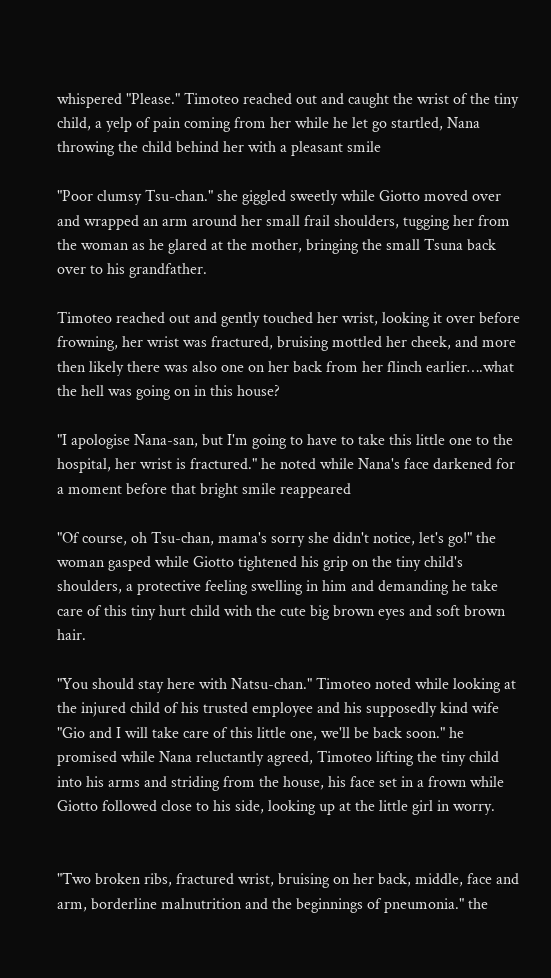whispered "Please." Timoteo reached out and caught the wrist of the tiny child, a yelp of pain coming from her while he let go startled, Nana throwing the child behind her with a pleasant smile

"Poor clumsy Tsu-chan." she giggled sweetly while Giotto moved over and wrapped an arm around her small frail shoulders, tugging her from the woman as he glared at the mother, bringing the small Tsuna back over to his grandfather.

Timoteo reached out and gently touched her wrist, looking it over before frowning, her wrist was fractured, bruising mottled her cheek, and more then likely there was also one on her back from her flinch earlier….what the hell was going on in this house?

"I apologise Nana-san, but I'm going to have to take this little one to the hospital, her wrist is fractured." he noted while Nana's face darkened for a moment before that bright smile reappeared

"Of course, oh Tsu-chan, mama's sorry she didn't notice, let's go!" the woman gasped while Giotto tightened his grip on the tiny child's shoulders, a protective feeling swelling in him and demanding he take care of this tiny hurt child with the cute big brown eyes and soft brown hair.

"You should stay here with Natsu-chan." Timoteo noted while looking at the injured child of his trusted employee and his supposedly kind wife "Gio and I will take care of this little one, we'll be back soon." he promised while Nana reluctantly agreed, Timoteo lifting the tiny child into his arms and striding from the house, his face set in a frown while Giotto followed close to his side, looking up at the little girl in worry.


"Two broken ribs, fractured wrist, bruising on her back, middle, face and arm, borderline malnutrition and the beginnings of pneumonia." the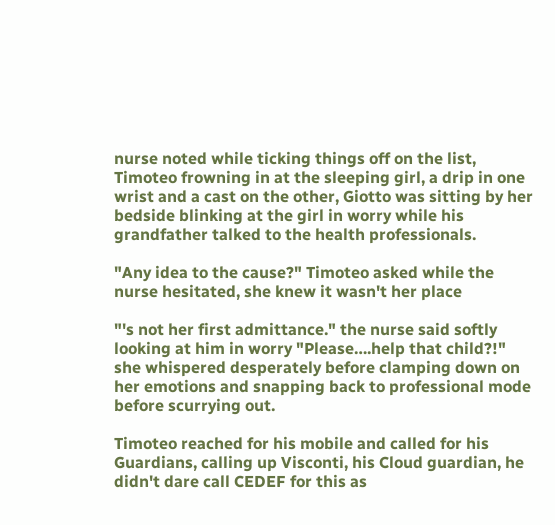nurse noted while ticking things off on the list, Timoteo frowning in at the sleeping girl, a drip in one wrist and a cast on the other, Giotto was sitting by her bedside blinking at the girl in worry while his grandfather talked to the health professionals.

"Any idea to the cause?" Timoteo asked while the nurse hesitated, she knew it wasn't her place

"'s not her first admittance." the nurse said softly looking at him in worry "Please….help that child?!" she whispered desperately before clamping down on her emotions and snapping back to professional mode before scurrying out.

Timoteo reached for his mobile and called for his Guardians, calling up Visconti, his Cloud guardian, he didn't dare call CEDEF for this as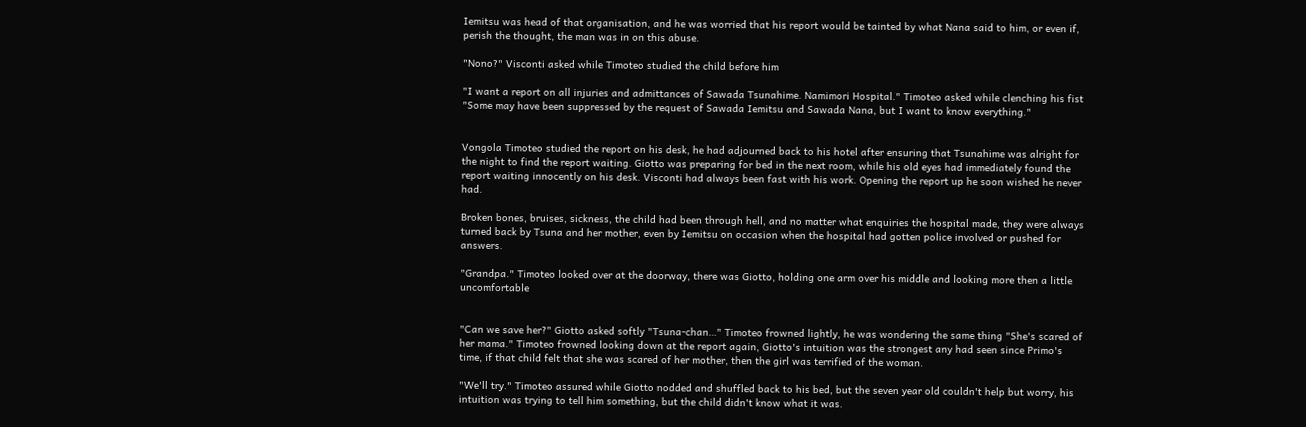Iemitsu was head of that organisation, and he was worried that his report would be tainted by what Nana said to him, or even if, perish the thought, the man was in on this abuse.

"Nono?" Visconti asked while Timoteo studied the child before him

"I want a report on all injuries and admittances of Sawada Tsunahime. Namimori Hospital." Timoteo asked while clenching his fist "Some may have been suppressed by the request of Sawada Iemitsu and Sawada Nana, but I want to know everything."


Vongola Timoteo studied the report on his desk, he had adjourned back to his hotel after ensuring that Tsunahime was alright for the night to find the report waiting. Giotto was preparing for bed in the next room, while his old eyes had immediately found the report waiting innocently on his desk. Visconti had always been fast with his work. Opening the report up he soon wished he never had.

Broken bones, bruises, sickness, the child had been through hell, and no matter what enquiries the hospital made, they were always turned back by Tsuna and her mother, even by Iemitsu on occasion when the hospital had gotten police involved or pushed for answers.

"Grandpa." Timoteo looked over at the doorway, there was Giotto, holding one arm over his middle and looking more then a little uncomfortable


"Can we save her?" Giotto asked softly "Tsuna-chan…" Timoteo frowned lightly, he was wondering the same thing "She's scared of her mama." Timoteo frowned looking down at the report again, Giotto's intuition was the strongest any had seen since Primo's time, if that child felt that she was scared of her mother, then the girl was terrified of the woman.

"We'll try." Timoteo assured while Giotto nodded and shuffled back to his bed, but the seven year old couldn't help but worry, his intuition was trying to tell him something, but the child didn't know what it was.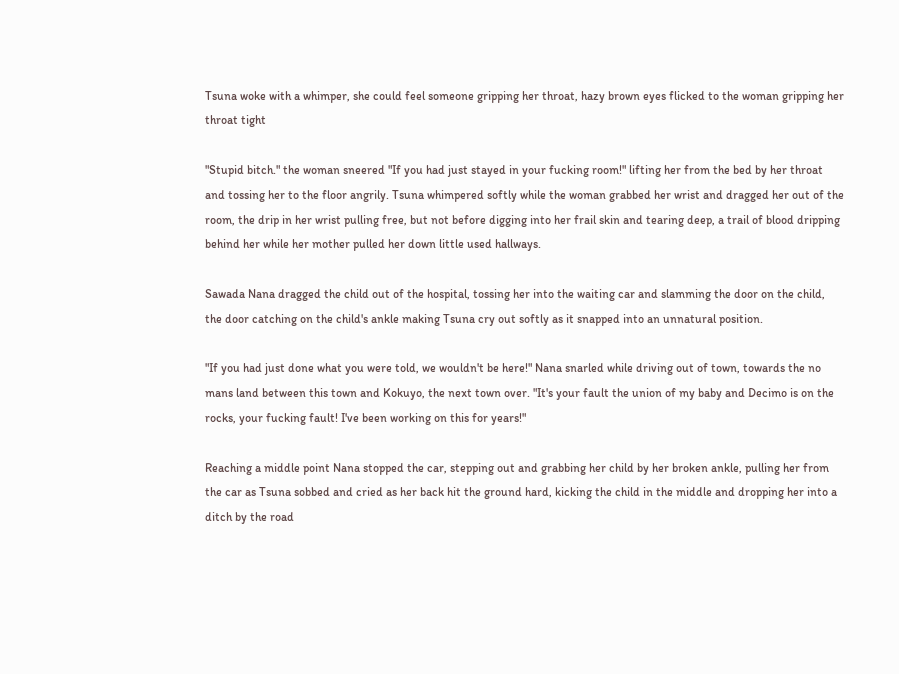Tsuna woke with a whimper, she could feel someone gripping her throat, hazy brown eyes flicked to the woman gripping her throat tight

"Stupid bitch." the woman sneered "If you had just stayed in your fucking room!" lifting her from the bed by her throat and tossing her to the floor angrily. Tsuna whimpered softly while the woman grabbed her wrist and dragged her out of the room, the drip in her wrist pulling free, but not before digging into her frail skin and tearing deep, a trail of blood dripping behind her while her mother pulled her down little used hallways.

Sawada Nana dragged the child out of the hospital, tossing her into the waiting car and slamming the door on the child, the door catching on the child's ankle making Tsuna cry out softly as it snapped into an unnatural position.

"If you had just done what you were told, we wouldn't be here!" Nana snarled while driving out of town, towards the no mans land between this town and Kokuyo, the next town over. "It's your fault the union of my baby and Decimo is on the rocks, your fucking fault! I've been working on this for years!"

Reaching a middle point Nana stopped the car, stepping out and grabbing her child by her broken ankle, pulling her from the car as Tsuna sobbed and cried as her back hit the ground hard, kicking the child in the middle and dropping her into a ditch by the road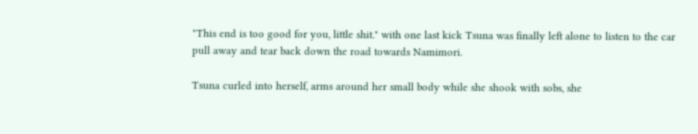"This end is too good for you, little shit." with one last kick Tsuna was finally left alone to listen to the car pull away and tear back down the road towards Namimori.

Tsuna curled into herself, arms around her small body while she shook with sobs, she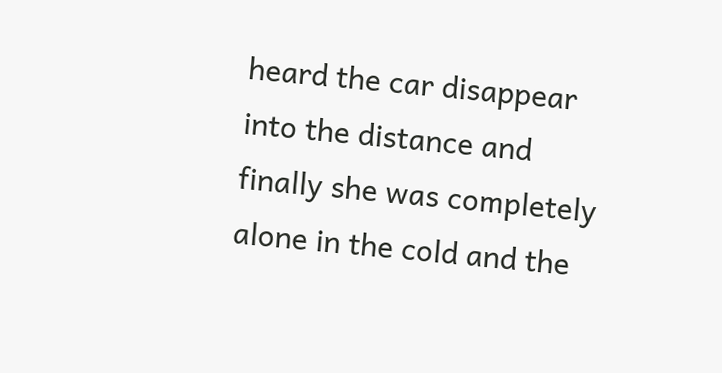heard the car disappear into the distance and finally she was completely alone in the cold and the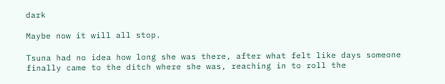dark

Maybe now it will all stop.

Tsuna had no idea how long she was there, after what felt like days someone finally came to the ditch where she was, reaching in to roll the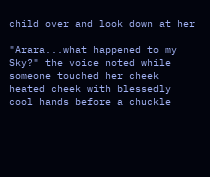child over and look down at her

"Arara...what happened to my Sky?" the voice noted while someone touched her cheek heated cheek with blessedly cool hands before a chuckle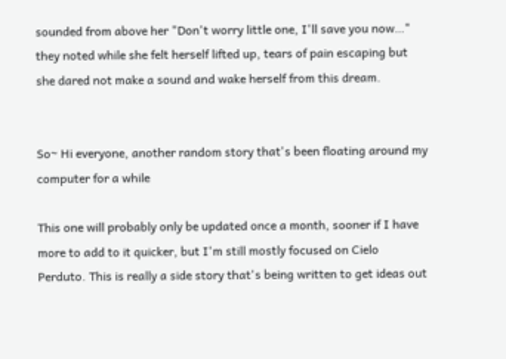sounded from above her "Don't worry little one, I'll save you now…" they noted while she felt herself lifted up, tears of pain escaping but she dared not make a sound and wake herself from this dream.


So~ Hi everyone, another random story that's been floating around my computer for a while

This one will probably only be updated once a month, sooner if I have more to add to it quicker, but I'm still mostly focused on Cielo Perduto. This is really a side story that's being written to get ideas out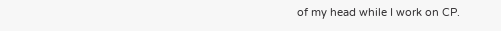of my head while I work on CP.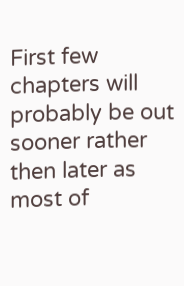First few chapters will probably be out sooner rather then later as most of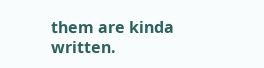them are kinda written.